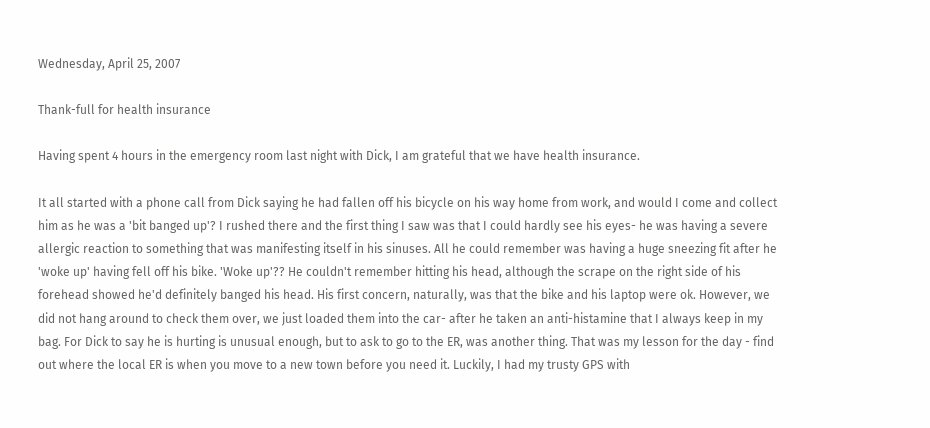Wednesday, April 25, 2007

Thank-full for health insurance

Having spent 4 hours in the emergency room last night with Dick, I am grateful that we have health insurance.

It all started with a phone call from Dick saying he had fallen off his bicycle on his way home from work, and would I come and collect him as he was a 'bit banged up'? I rushed there and the first thing I saw was that I could hardly see his eyes- he was having a severe allergic reaction to something that was manifesting itself in his sinuses. All he could remember was having a huge sneezing fit after he 'woke up' having fell off his bike. 'Woke up'?? He couldn't remember hitting his head, although the scrape on the right side of his forehead showed he'd definitely banged his head. His first concern, naturally, was that the bike and his laptop were ok. However, we did not hang around to check them over, we just loaded them into the car- after he taken an anti-histamine that I always keep in my bag. For Dick to say he is hurting is unusual enough, but to ask to go to the ER, was another thing. That was my lesson for the day - find out where the local ER is when you move to a new town before you need it. Luckily, I had my trusty GPS with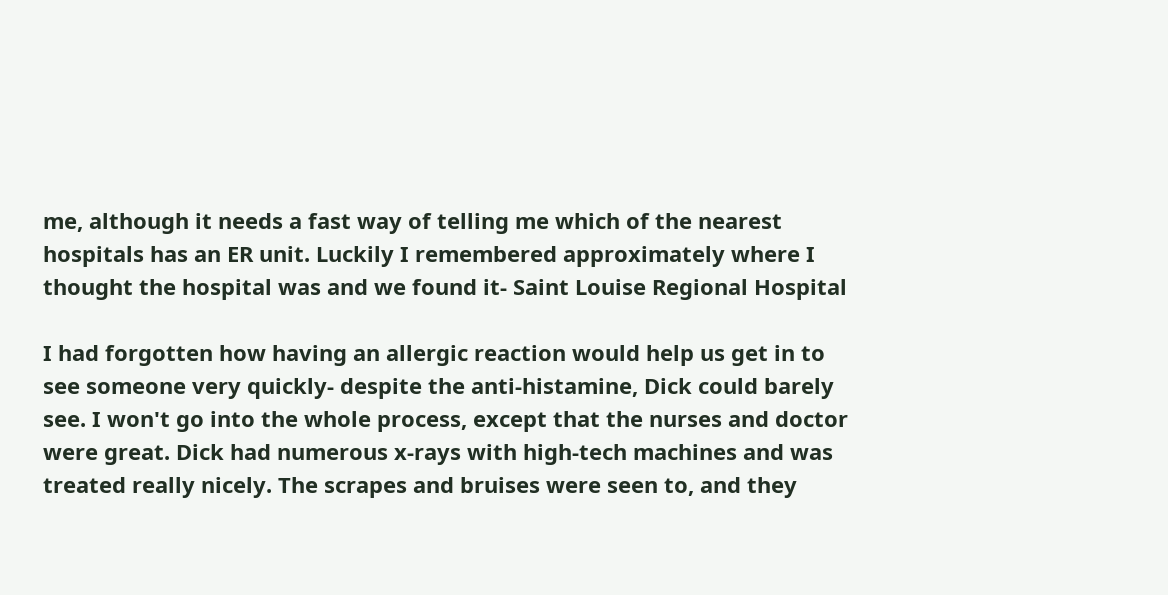me, although it needs a fast way of telling me which of the nearest hospitals has an ER unit. Luckily I remembered approximately where I thought the hospital was and we found it- Saint Louise Regional Hospital

I had forgotten how having an allergic reaction would help us get in to see someone very quickly- despite the anti-histamine, Dick could barely see. I won't go into the whole process, except that the nurses and doctor were great. Dick had numerous x-rays with high-tech machines and was treated really nicely. The scrapes and bruises were seen to, and they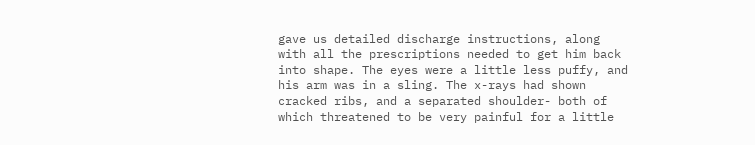gave us detailed discharge instructions, along with all the prescriptions needed to get him back into shape. The eyes were a little less puffy, and his arm was in a sling. The x-rays had shown cracked ribs, and a separated shoulder- both of which threatened to be very painful for a little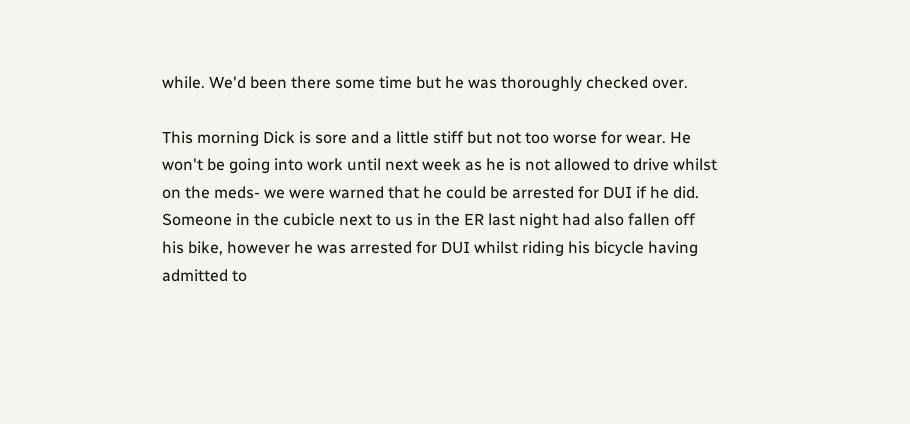while. We'd been there some time but he was thoroughly checked over.

This morning Dick is sore and a little stiff but not too worse for wear. He won't be going into work until next week as he is not allowed to drive whilst on the meds- we were warned that he could be arrested for DUI if he did. Someone in the cubicle next to us in the ER last night had also fallen off his bike, however he was arrested for DUI whilst riding his bicycle having admitted to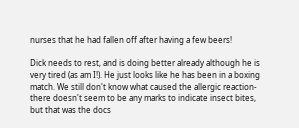nurses that he had fallen off after having a few beers!

Dick needs to rest, and is doing better already although he is very tired (as am I!). He just looks like he has been in a boxing match. We still don't know what caused the allergic reaction- there doesn't seem to be any marks to indicate insect bites, but that was the docs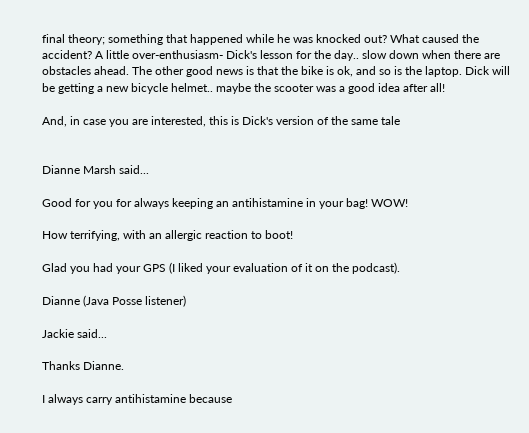final theory; something that happened while he was knocked out? What caused the accident? A little over-enthusiasm- Dick's lesson for the day.. slow down when there are obstacles ahead. The other good news is that the bike is ok, and so is the laptop. Dick will be getting a new bicycle helmet.. maybe the scooter was a good idea after all!

And, in case you are interested, this is Dick's version of the same tale


Dianne Marsh said...

Good for you for always keeping an antihistamine in your bag! WOW!

How terrifying, with an allergic reaction to boot!

Glad you had your GPS (I liked your evaluation of it on the podcast).

Dianne (Java Posse listener)

Jackie said...

Thanks Dianne.

I always carry antihistamine because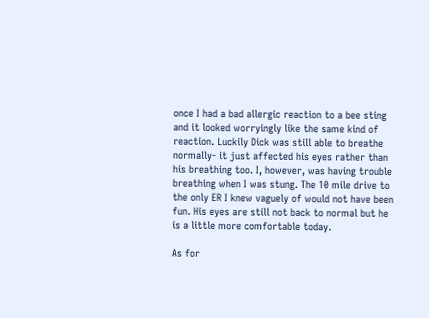once I had a bad allergic reaction to a bee sting and it looked worryingly like the same kind of reaction. Luckily Dick was still able to breathe normally- it just affected his eyes rather than his breathing too. I, however, was having trouble breathing when I was stung. The 10 mile drive to the only ER I knew vaguely of would not have been fun. His eyes are still not back to normal but he is a little more comfortable today.

As for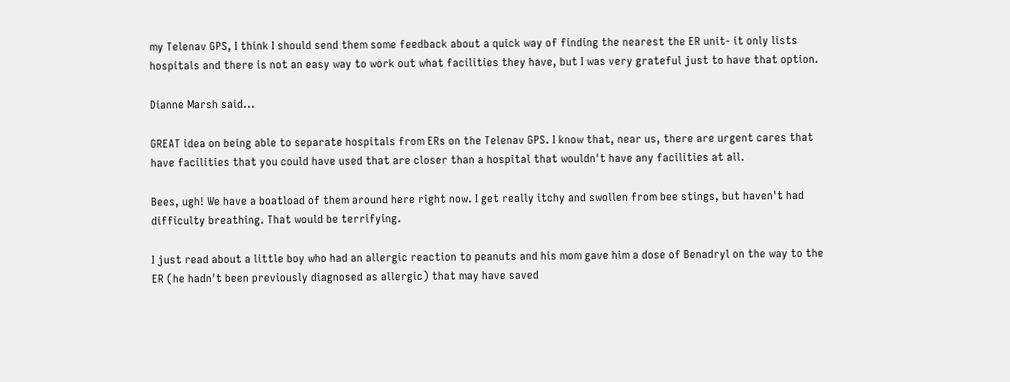my Telenav GPS, I think I should send them some feedback about a quick way of finding the nearest the ER unit- it only lists hospitals and there is not an easy way to work out what facilities they have, but I was very grateful just to have that option.

Dianne Marsh said...

GREAT idea on being able to separate hospitals from ERs on the Telenav GPS. I know that, near us, there are urgent cares that have facilities that you could have used that are closer than a hospital that wouldn't have any facilities at all.

Bees, ugh! We have a boatload of them around here right now. I get really itchy and swollen from bee stings, but haven't had difficulty breathing. That would be terrifying.

I just read about a little boy who had an allergic reaction to peanuts and his mom gave him a dose of Benadryl on the way to the ER (he hadn't been previously diagnosed as allergic) that may have saved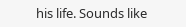his life. Sounds like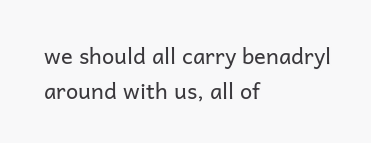we should all carry benadryl around with us, all of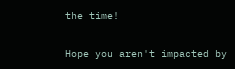the time!

Hope you aren't impacted by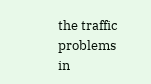the traffic problems in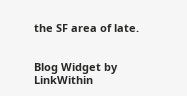the SF area of late.


Blog Widget by LinkWithin